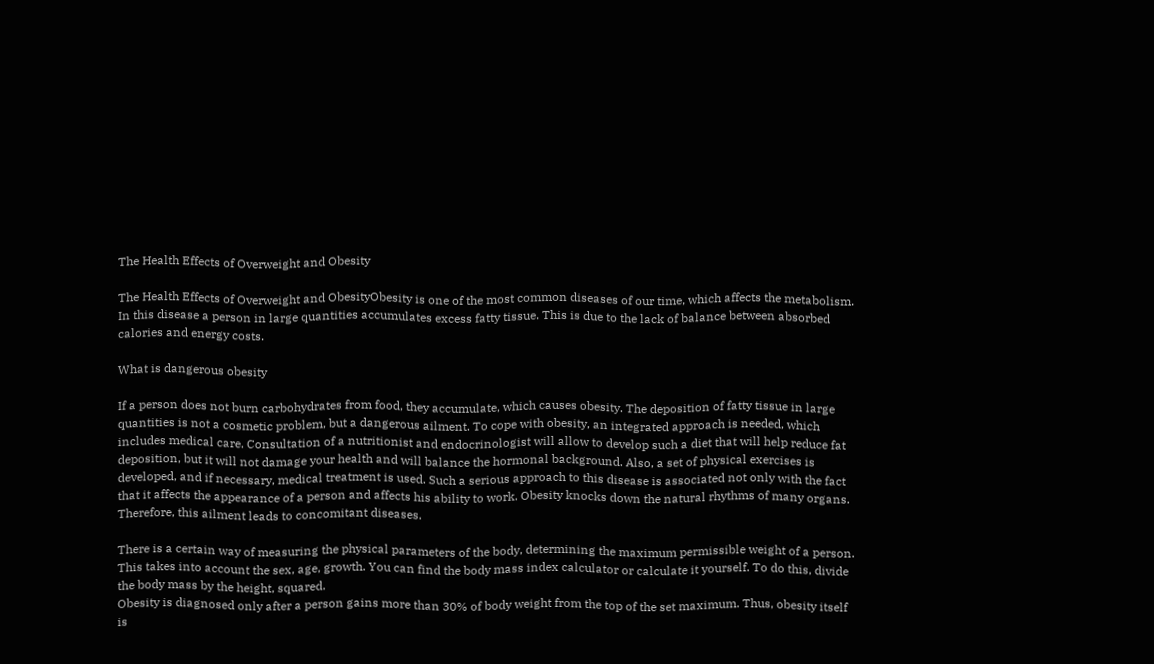The Health Effects of Overweight and Obesity

The Health Effects of Overweight and ObesityObesity is one of the most common diseases of our time, which affects the metabolism. In this disease a person in large quantities accumulates excess fatty tissue. This is due to the lack of balance between absorbed calories and energy costs.

What is dangerous obesity

If a person does not burn carbohydrates from food, they accumulate, which causes obesity. The deposition of fatty tissue in large quantities is not a cosmetic problem, but a dangerous ailment. To cope with obesity, an integrated approach is needed, which includes medical care. Consultation of a nutritionist and endocrinologist will allow to develop such a diet that will help reduce fat deposition, but it will not damage your health and will balance the hormonal background. Also, a set of physical exercises is developed, and if necessary, medical treatment is used. Such a serious approach to this disease is associated not only with the fact that it affects the appearance of a person and affects his ability to work. Obesity knocks down the natural rhythms of many organs. Therefore, this ailment leads to concomitant diseases.

There is a certain way of measuring the physical parameters of the body, determining the maximum permissible weight of a person. This takes into account the sex, age, growth. You can find the body mass index calculator or calculate it yourself. To do this, divide the body mass by the height, squared.
Obesity is diagnosed only after a person gains more than 30% of body weight from the top of the set maximum. Thus, obesity itself is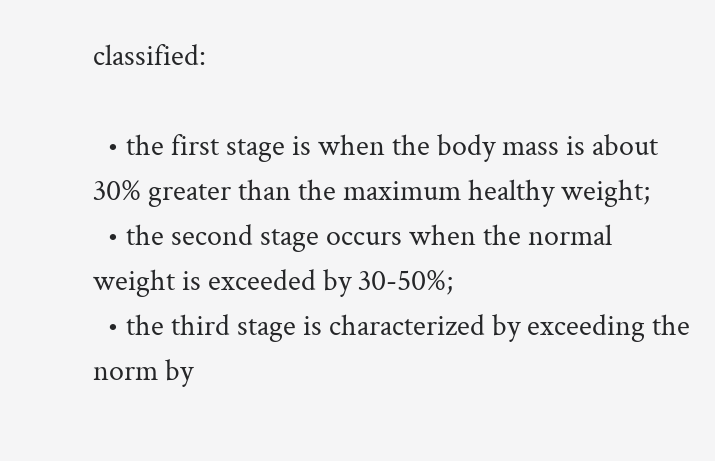classified:

  • the first stage is when the body mass is about 30% greater than the maximum healthy weight;
  • the second stage occurs when the normal weight is exceeded by 30-50%;
  • the third stage is characterized by exceeding the norm by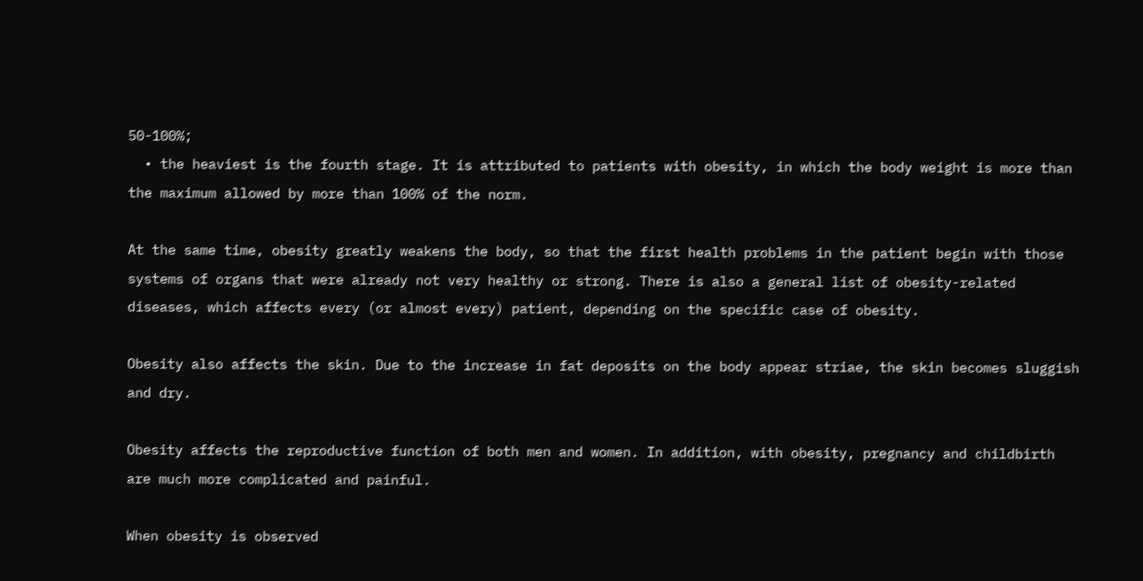50-100%;
  • the heaviest is the fourth stage. It is attributed to patients with obesity, in which the body weight is more than the maximum allowed by more than 100% of the norm.

At the same time, obesity greatly weakens the body, so that the first health problems in the patient begin with those systems of organs that were already not very healthy or strong. There is also a general list of obesity-related diseases, which affects every (or almost every) patient, depending on the specific case of obesity.

Obesity also affects the skin. Due to the increase in fat deposits on the body appear striae, the skin becomes sluggish and dry.

Obesity affects the reproductive function of both men and women. In addition, with obesity, pregnancy and childbirth are much more complicated and painful.

When obesity is observed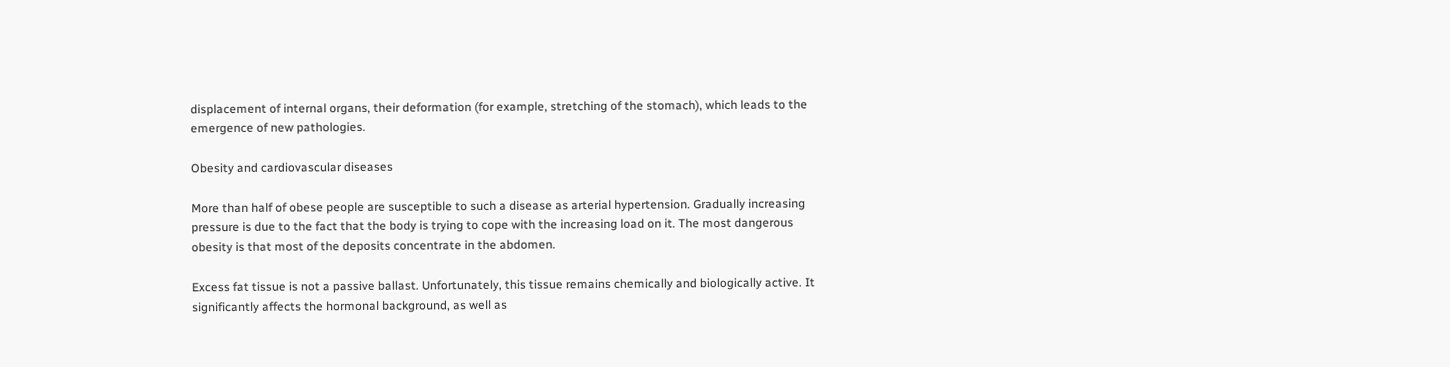displacement of internal organs, their deformation (for example, stretching of the stomach), which leads to the emergence of new pathologies.

Obesity and cardiovascular diseases

More than half of obese people are susceptible to such a disease as arterial hypertension. Gradually increasing pressure is due to the fact that the body is trying to cope with the increasing load on it. The most dangerous obesity is that most of the deposits concentrate in the abdomen.

Excess fat tissue is not a passive ballast. Unfortunately, this tissue remains chemically and biologically active. It significantly affects the hormonal background, as well as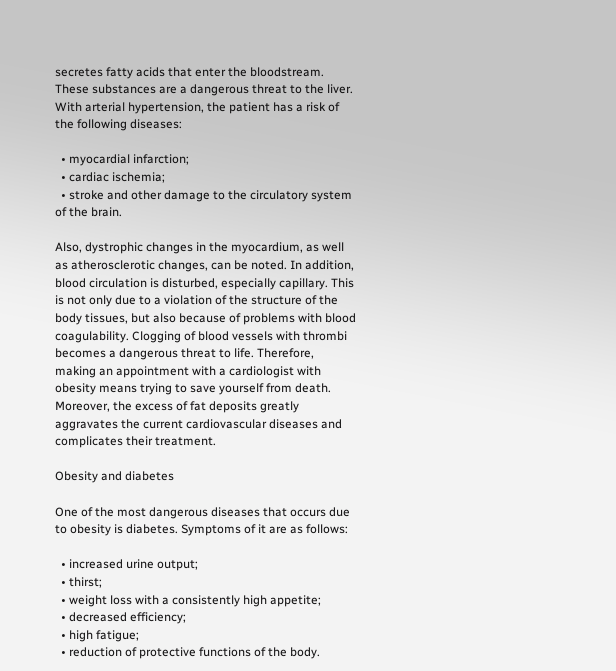secretes fatty acids that enter the bloodstream. These substances are a dangerous threat to the liver.
With arterial hypertension, the patient has a risk of the following diseases:

  • myocardial infarction;
  • cardiac ischemia;
  • stroke and other damage to the circulatory system of the brain.

Also, dystrophic changes in the myocardium, as well as atherosclerotic changes, can be noted. In addition, blood circulation is disturbed, especially capillary. This is not only due to a violation of the structure of the body tissues, but also because of problems with blood coagulability. Clogging of blood vessels with thrombi becomes a dangerous threat to life. Therefore, making an appointment with a cardiologist with obesity means trying to save yourself from death. Moreover, the excess of fat deposits greatly aggravates the current cardiovascular diseases and complicates their treatment.

Obesity and diabetes

One of the most dangerous diseases that occurs due to obesity is diabetes. Symptoms of it are as follows:

  • increased urine output;
  • thirst;
  • weight loss with a consistently high appetite;
  • decreased efficiency;
  • high fatigue;
  • reduction of protective functions of the body.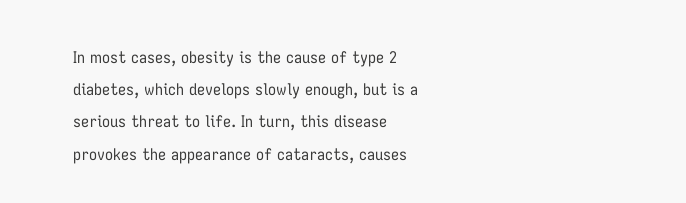In most cases, obesity is the cause of type 2 diabetes, which develops slowly enough, but is a serious threat to life. In turn, this disease provokes the appearance of cataracts, causes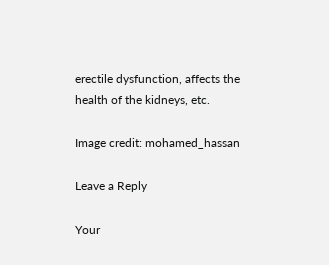erectile dysfunction, affects the health of the kidneys, etc.

Image credit: mohamed_hassan

Leave a Reply

Your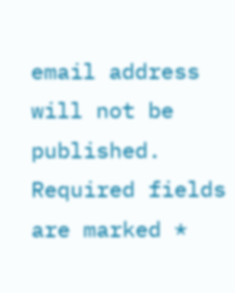email address will not be published. Required fields are marked *